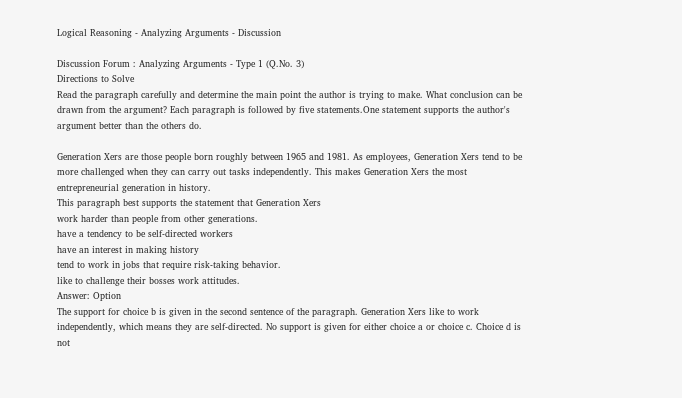Logical Reasoning - Analyzing Arguments - Discussion

Discussion Forum : Analyzing Arguments - Type 1 (Q.No. 3)
Directions to Solve
Read the paragraph carefully and determine the main point the author is trying to make. What conclusion can be drawn from the argument? Each paragraph is followed by five statements.One statement supports the author's argument better than the others do.

Generation Xers are those people born roughly between 1965 and 1981. As employees, Generation Xers tend to be more challenged when they can carry out tasks independently. This makes Generation Xers the most entrepreneurial generation in history.
This paragraph best supports the statement that Generation Xers
work harder than people from other generations.
have a tendency to be self-directed workers
have an interest in making history
tend to work in jobs that require risk-taking behavior.
like to challenge their bosses work attitudes.
Answer: Option
The support for choice b is given in the second sentence of the paragraph. Generation Xers like to work independently, which means they are self-directed. No support is given for either choice a or choice c. Choice d is not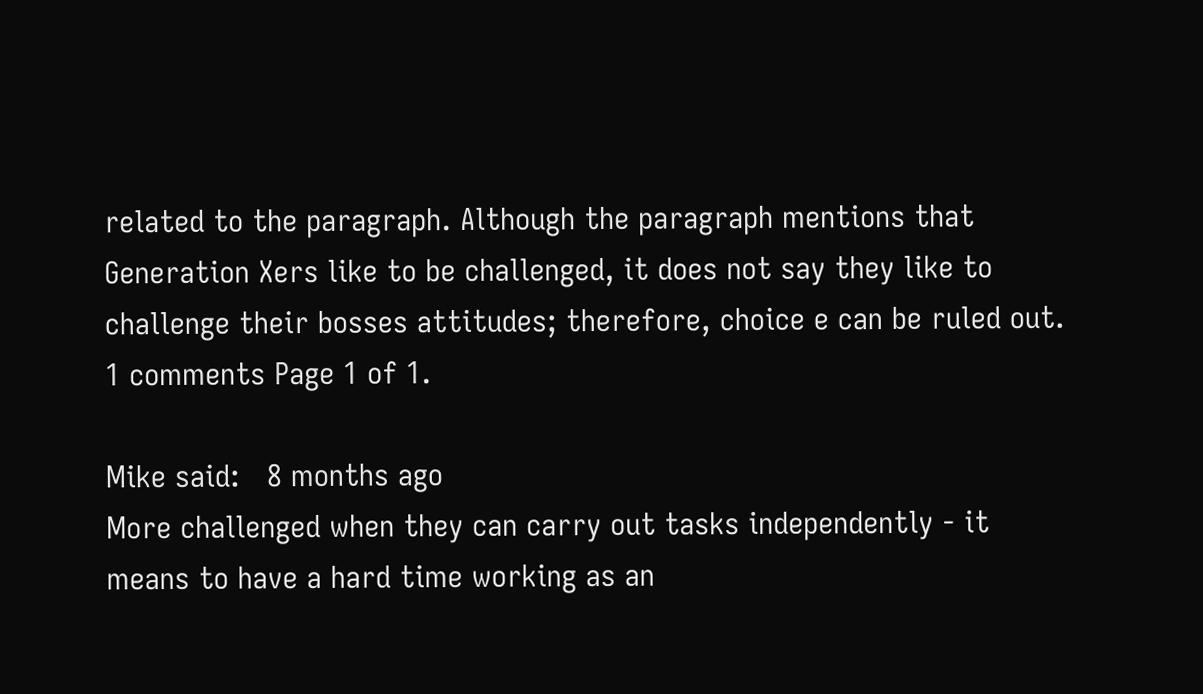related to the paragraph. Although the paragraph mentions that Generation Xers like to be challenged, it does not say they like to challenge their bosses attitudes; therefore, choice e can be ruled out.
1 comments Page 1 of 1.

Mike said:   8 months ago
More challenged when they can carry out tasks independently - it means to have a hard time working as an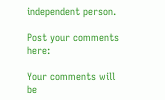independent person.

Post your comments here:

Your comments will be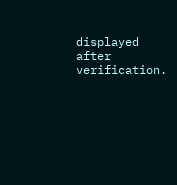displayed after verification.